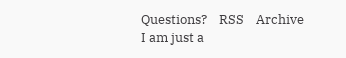Questions?    RSS    Archive
I am just a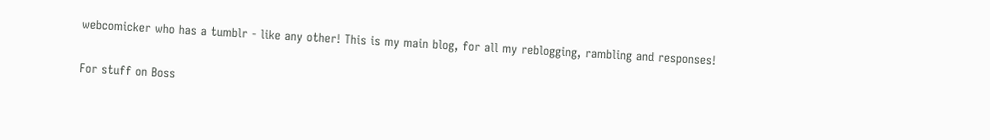webcomicker who has a tumblr - like any other! This is my main blog, for all my reblogging, rambling and responses!

For stuff on Boss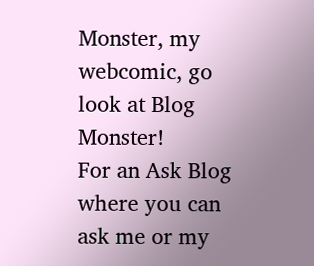Monster, my webcomic, go look at Blog Monster!
For an Ask Blog where you can ask me or my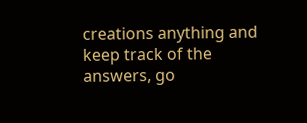creations anything and keep track of the answers, go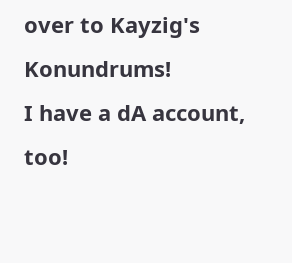over to Kayzig's Konundrums!
I have a dA account, too!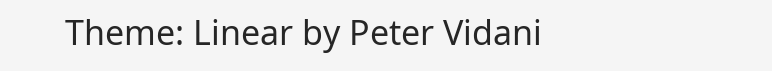Theme: Linear by Peter Vidani